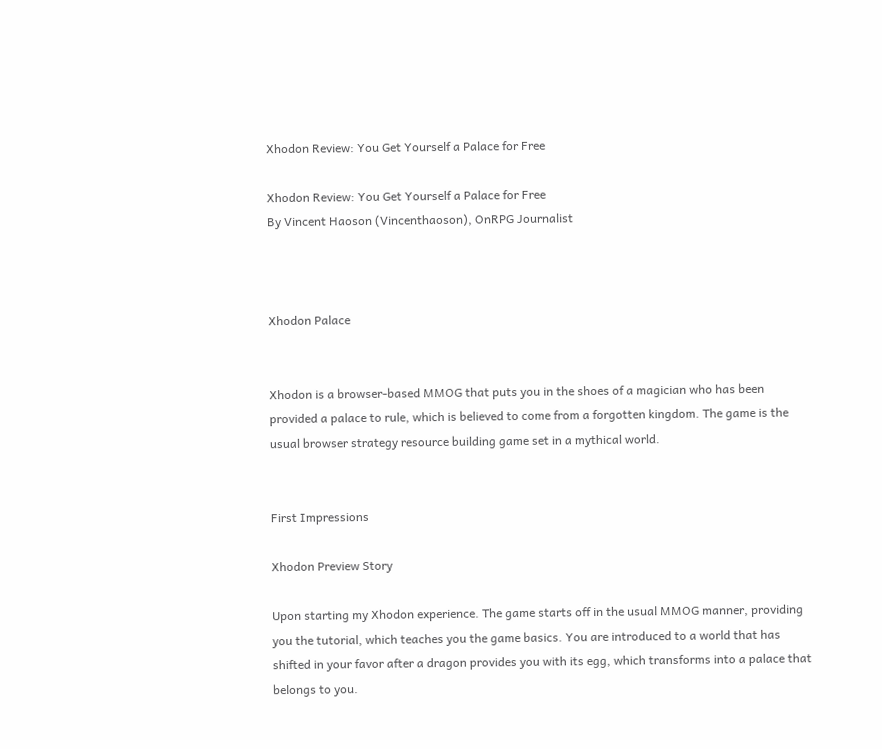Xhodon Review: You Get Yourself a Palace for Free

Xhodon Review: You Get Yourself a Palace for Free
By Vincent Haoson (Vincenthaoson), OnRPG Journalist



Xhodon Palace


Xhodon is a browser-based MMOG that puts you in the shoes of a magician who has been provided a palace to rule, which is believed to come from a forgotten kingdom. The game is the usual browser strategy resource building game set in a mythical world.


First Impressions

Xhodon Preview Story

Upon starting my Xhodon experience. The game starts off in the usual MMOG manner, providing you the tutorial, which teaches you the game basics. You are introduced to a world that has shifted in your favor after a dragon provides you with its egg, which transforms into a palace that belongs to you.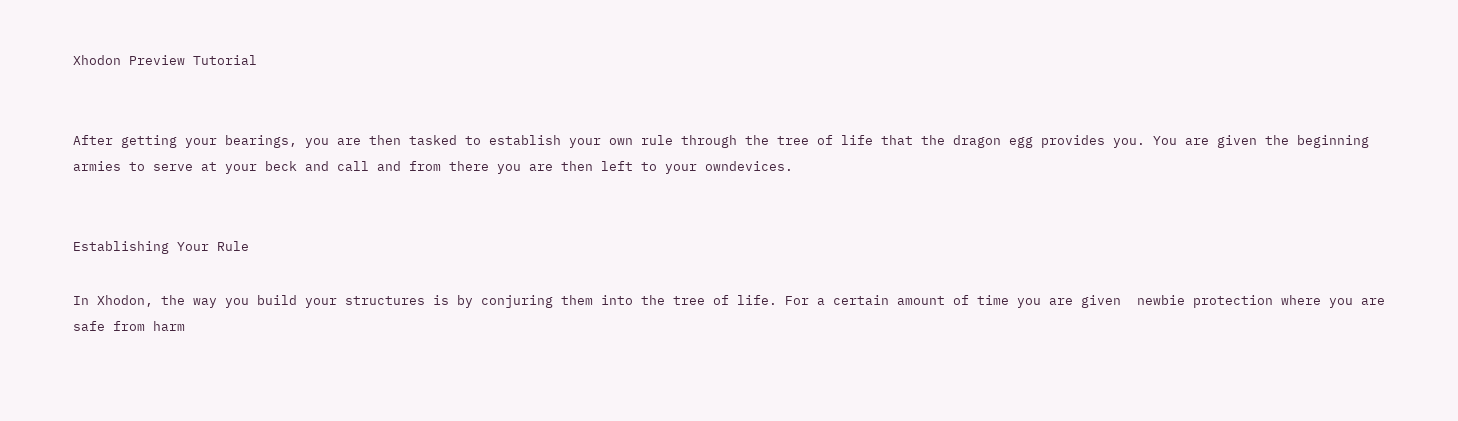Xhodon Preview Tutorial


After getting your bearings, you are then tasked to establish your own rule through the tree of life that the dragon egg provides you. You are given the beginning armies to serve at your beck and call and from there you are then left to your owndevices.


Establishing Your Rule

In Xhodon, the way you build your structures is by conjuring them into the tree of life. For a certain amount of time you are given  newbie protection where you are safe from harm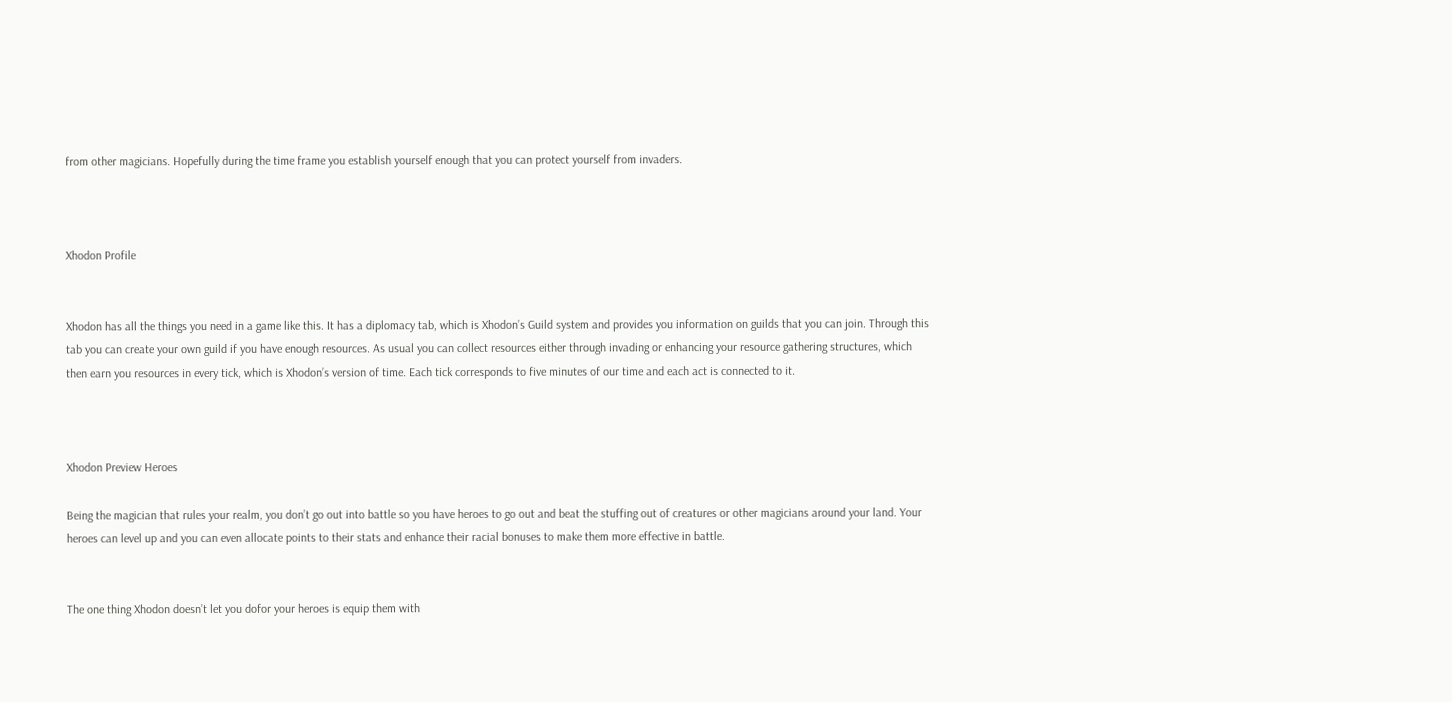from other magicians. Hopefully during the time frame you establish yourself enough that you can protect yourself from invaders.



Xhodon Profile


Xhodon has all the things you need in a game like this. It has a diplomacy tab, which is Xhodon’s Guild system and provides you information on guilds that you can join. Through this tab you can create your own guild if you have enough resources. As usual you can collect resources either through invading or enhancing your resource gathering structures, which then earn you resources in every tick, which is Xhodon’s version of time. Each tick corresponds to five minutes of our time and each act is connected to it.



Xhodon Preview Heroes

Being the magician that rules your realm, you don’t go out into battle so you have heroes to go out and beat the stuffing out of creatures or other magicians around your land. Your heroes can level up and you can even allocate points to their stats and enhance their racial bonuses to make them more effective in battle.


The one thing Xhodon doesn’t let you dofor your heroes is equip them with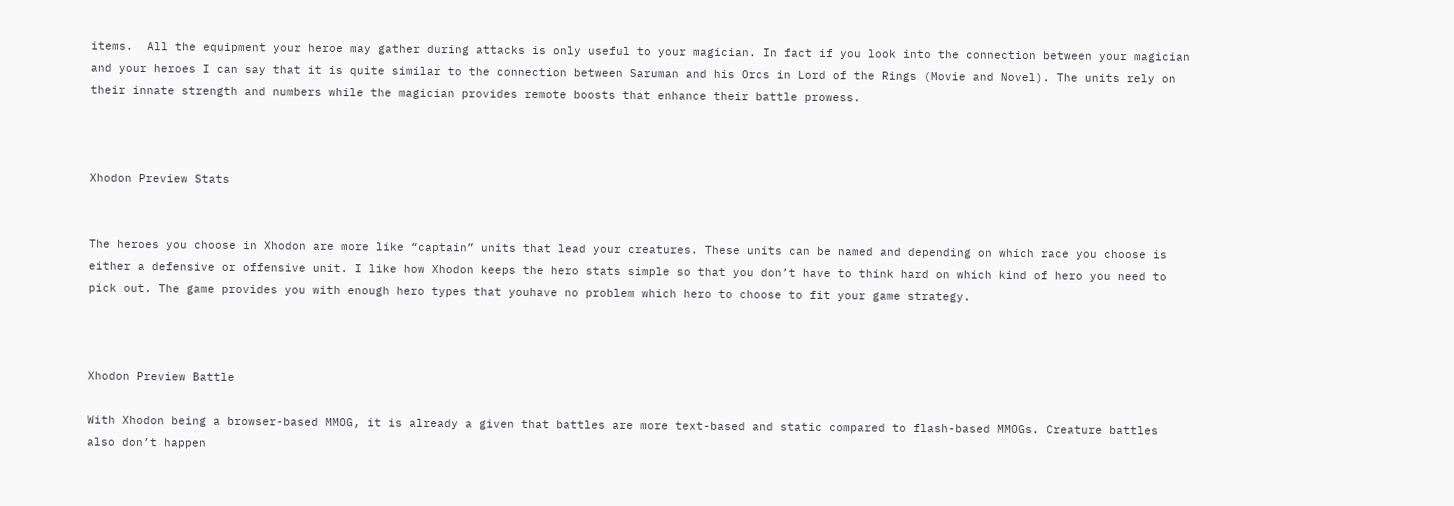items.  All the equipment your heroe may gather during attacks is only useful to your magician. In fact if you look into the connection between your magician and your heroes I can say that it is quite similar to the connection between Saruman and his Orcs in Lord of the Rings (Movie and Novel). The units rely on their innate strength and numbers while the magician provides remote boosts that enhance their battle prowess.



Xhodon Preview Stats


The heroes you choose in Xhodon are more like “captain” units that lead your creatures. These units can be named and depending on which race you choose is either a defensive or offensive unit. I like how Xhodon keeps the hero stats simple so that you don’t have to think hard on which kind of hero you need to pick out. The game provides you with enough hero types that youhave no problem which hero to choose to fit your game strategy.



Xhodon Preview Battle

With Xhodon being a browser-based MMOG, it is already a given that battles are more text-based and static compared to flash-based MMOGs. Creature battles also don’t happen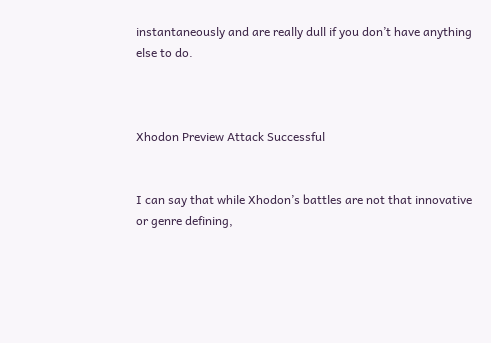instantaneously and are really dull if you don’t have anything else to do.



Xhodon Preview Attack Successful


I can say that while Xhodon’s battles are not that innovative or genre defining,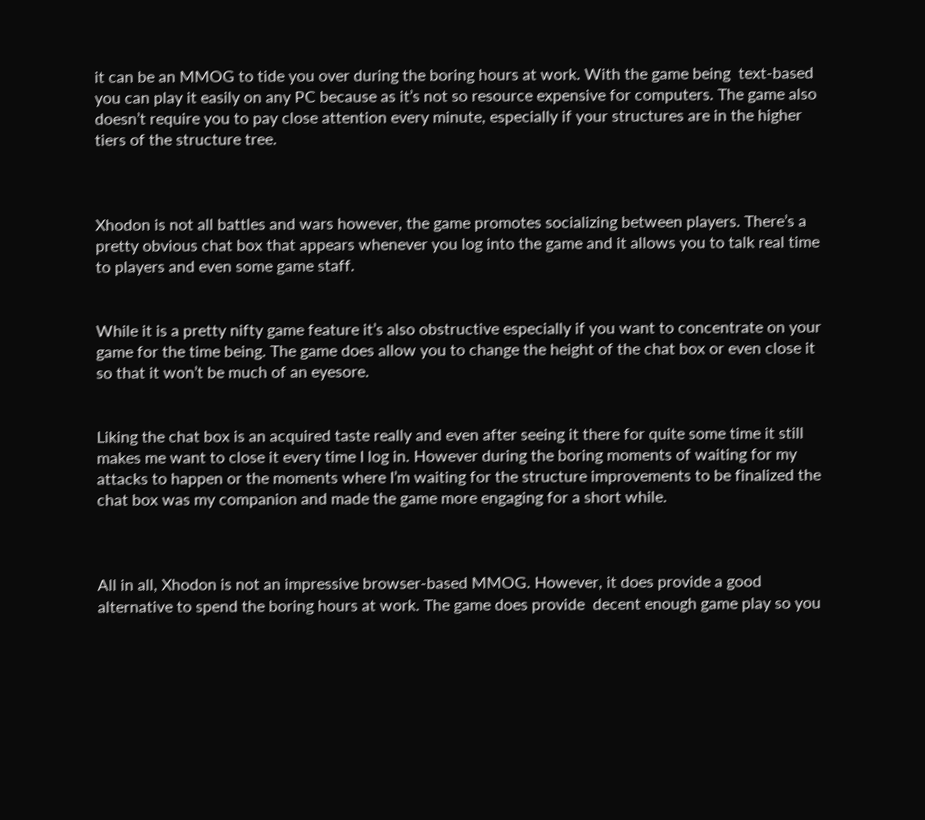it can be an MMOG to tide you over during the boring hours at work. With the game being  text-based you can play it easily on any PC because as it’s not so resource expensive for computers. The game also doesn’t require you to pay close attention every minute, especially if your structures are in the higher tiers of the structure tree.



Xhodon is not all battles and wars however, the game promotes socializing between players. There’s a pretty obvious chat box that appears whenever you log into the game and it allows you to talk real time to players and even some game staff.


While it is a pretty nifty game feature it’s also obstructive especially if you want to concentrate on your game for the time being. The game does allow you to change the height of the chat box or even close it so that it won’t be much of an eyesore.


Liking the chat box is an acquired taste really and even after seeing it there for quite some time it still makes me want to close it every time I log in. However during the boring moments of waiting for my attacks to happen or the moments where I’m waiting for the structure improvements to be finalized the chat box was my companion and made the game more engaging for a short while.



All in all, Xhodon is not an impressive browser-based MMOG. However, it does provide a good alternative to spend the boring hours at work. The game does provide  decent enough game play so you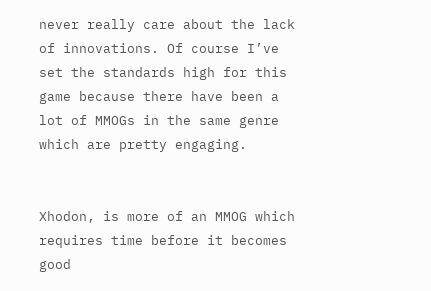never really care about the lack of innovations. Of course I’ve set the standards high for this game because there have been a lot of MMOGs in the same genre which are pretty engaging.


Xhodon, is more of an MMOG which requires time before it becomes good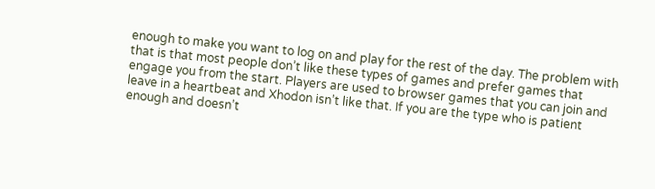enough to make you want to log on and play for the rest of the day. The problem with that is that most people don’t like these types of games and prefer games that engage you from the start. Players are used to browser games that you can join and leave in a heartbeat and Xhodon isn’t like that. If you are the type who is patient enough and doesn’t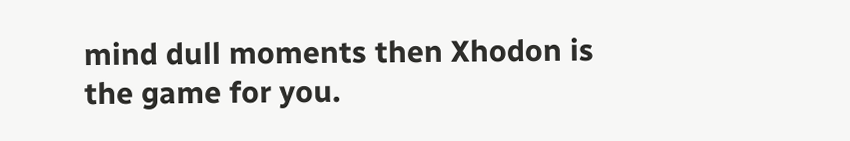mind dull moments then Xhodon is the game for you.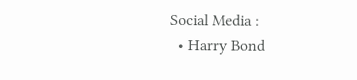Social Media :
  • Harry Bond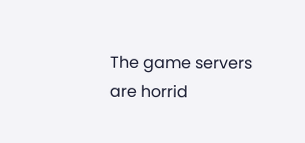The game servers are horrid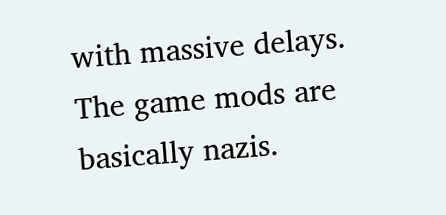with massive delays. The game mods are basically nazis.